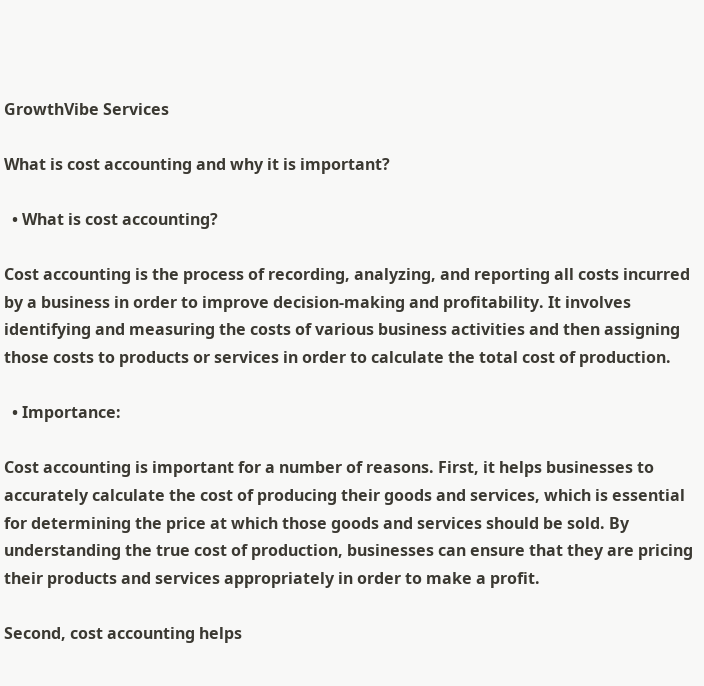GrowthVibe Services

What is cost accounting and why it is important?

  • What is cost accounting?

Cost accounting is the process of recording, analyzing, and reporting all costs incurred by a business in order to improve decision-making and profitability. It involves identifying and measuring the costs of various business activities and then assigning those costs to products or services in order to calculate the total cost of production.

  • Importance:

Cost accounting is important for a number of reasons. First, it helps businesses to accurately calculate the cost of producing their goods and services, which is essential for determining the price at which those goods and services should be sold. By understanding the true cost of production, businesses can ensure that they are pricing their products and services appropriately in order to make a profit.

Second, cost accounting helps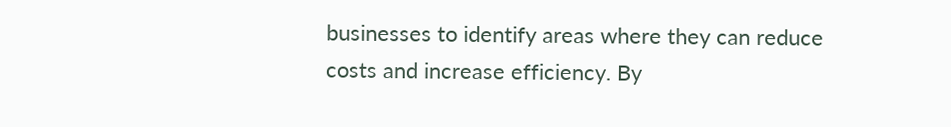businesses to identify areas where they can reduce costs and increase efficiency. By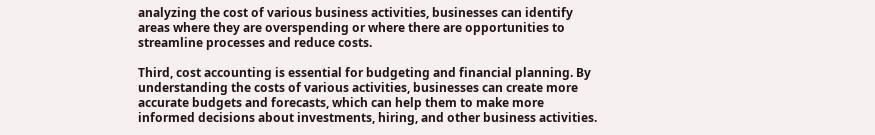analyzing the cost of various business activities, businesses can identify areas where they are overspending or where there are opportunities to streamline processes and reduce costs.

Third, cost accounting is essential for budgeting and financial planning. By understanding the costs of various activities, businesses can create more accurate budgets and forecasts, which can help them to make more informed decisions about investments, hiring, and other business activities.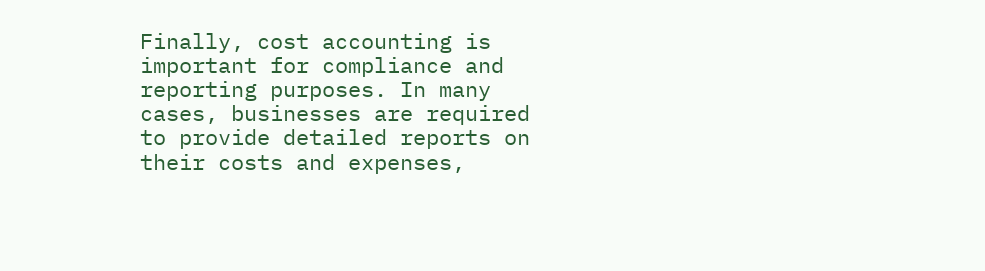Finally, cost accounting is important for compliance and reporting purposes. In many cases, businesses are required to provide detailed reports on their costs and expenses,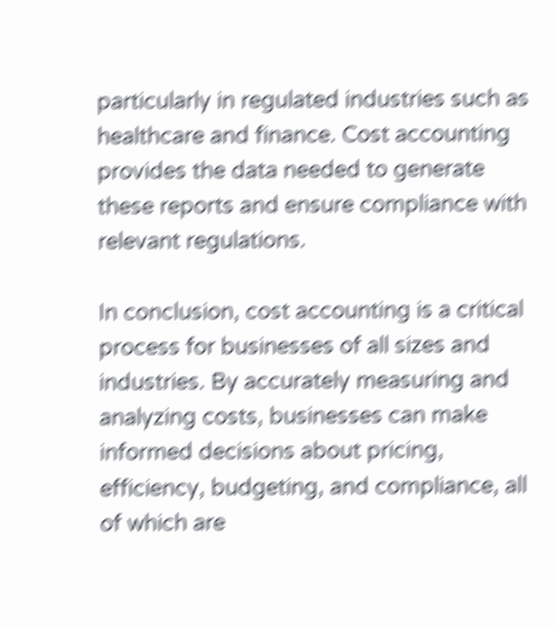particularly in regulated industries such as healthcare and finance. Cost accounting provides the data needed to generate these reports and ensure compliance with relevant regulations.

In conclusion, cost accounting is a critical process for businesses of all sizes and industries. By accurately measuring and analyzing costs, businesses can make informed decisions about pricing, efficiency, budgeting, and compliance, all of which are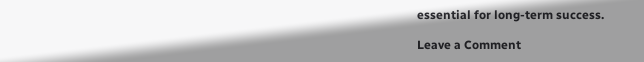essential for long-term success.

Leave a Comment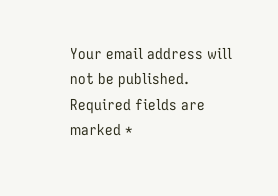Your email address will not be published. Required fields are marked *